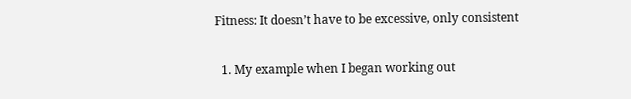Fitness: It doesn’t have to be excessive, only consistent

  1. My example when I began working out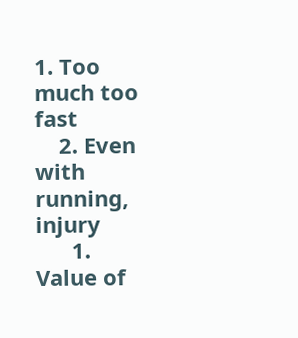1. Too much too fast
    2. Even with running, injury
      1. Value of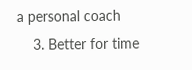a personal coach
    3. Better for time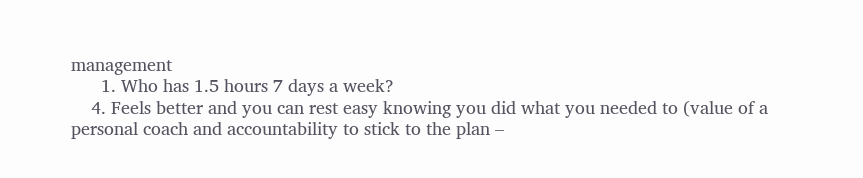management
      1. Who has 1.5 hours 7 days a week?
    4. Feels better and you can rest easy knowing you did what you needed to (value of a personal coach and accountability to stick to the plan –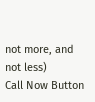not more, and not less)
Call Now Button